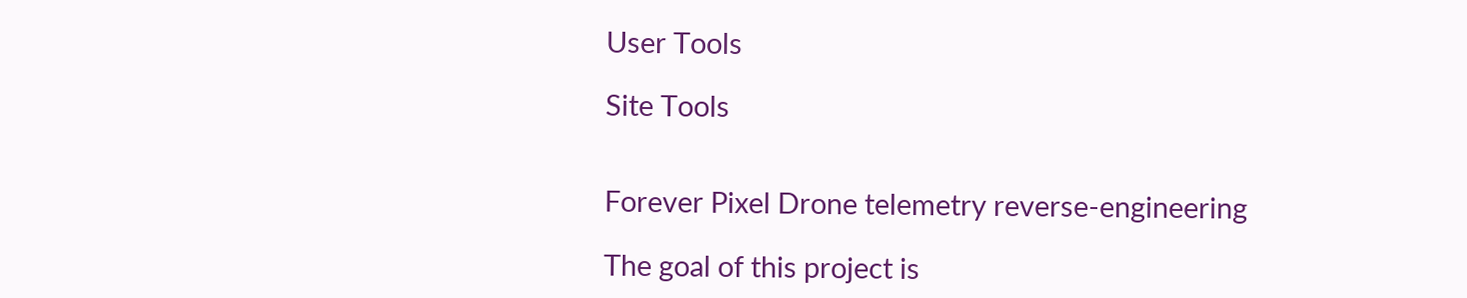User Tools

Site Tools


Forever Pixel Drone telemetry reverse-engineering

The goal of this project is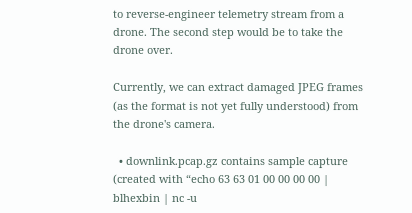to reverse-engineer telemetry stream from a drone. The second step would be to take the drone over.

Currently, we can extract damaged JPEG frames (as the format is not yet fully understood) from the drone's camera.

  • downlink.pcap.gz contains sample capture (created with “echo 63 63 01 00 00 00 00 | blhexbin | nc -u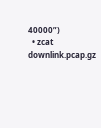40000”)
  • zcat downlink.pcap.gz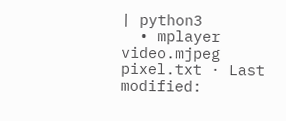| python3
  • mplayer video.mjpeg
pixel.txt · Last modified: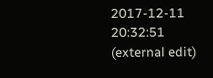2017-12-11 20:32:51 (external edit)